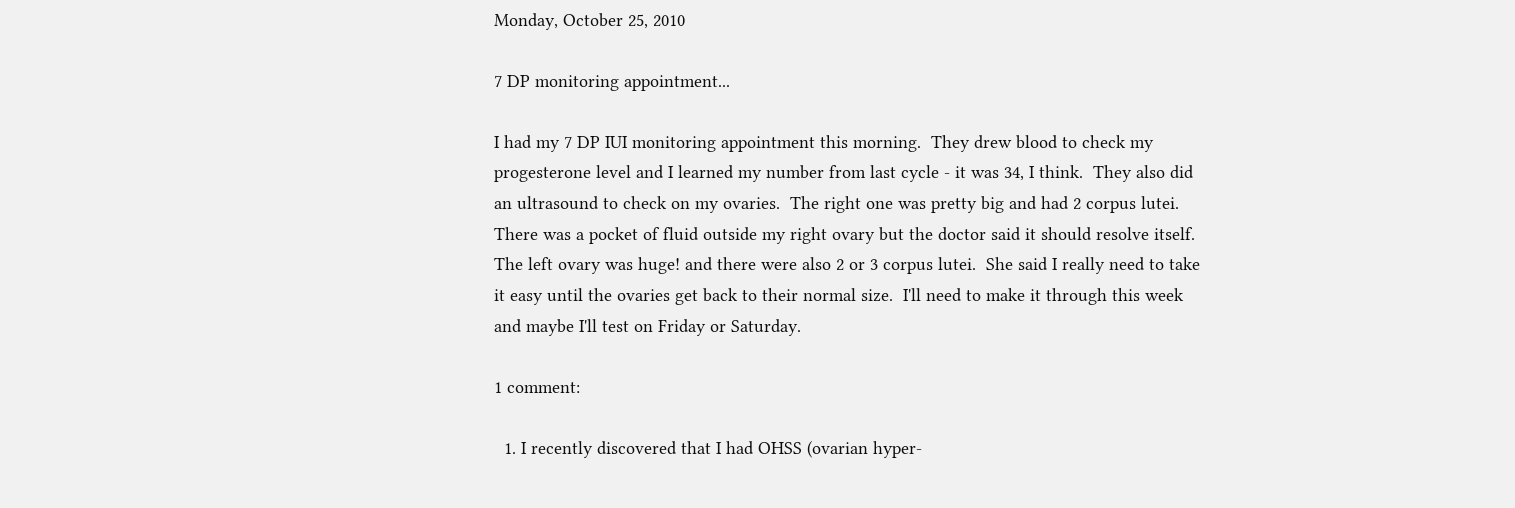Monday, October 25, 2010

7 DP monitoring appointment...

I had my 7 DP IUI monitoring appointment this morning.  They drew blood to check my progesterone level and I learned my number from last cycle - it was 34, I think.  They also did an ultrasound to check on my ovaries.  The right one was pretty big and had 2 corpus lutei.  There was a pocket of fluid outside my right ovary but the doctor said it should resolve itself.  The left ovary was huge! and there were also 2 or 3 corpus lutei.  She said I really need to take it easy until the ovaries get back to their normal size.  I'll need to make it through this week and maybe I'll test on Friday or Saturday.

1 comment:

  1. I recently discovered that I had OHSS (ovarian hyper-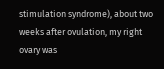stimulation syndrome), about two weeks after ovulation, my right ovary was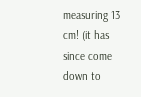measuring 13 cm! (it has since come down to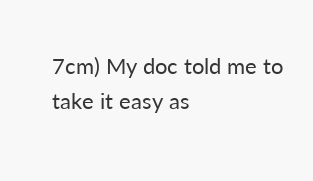7cm) My doc told me to take it easy as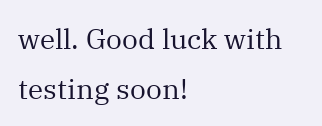well. Good luck with testing soon!